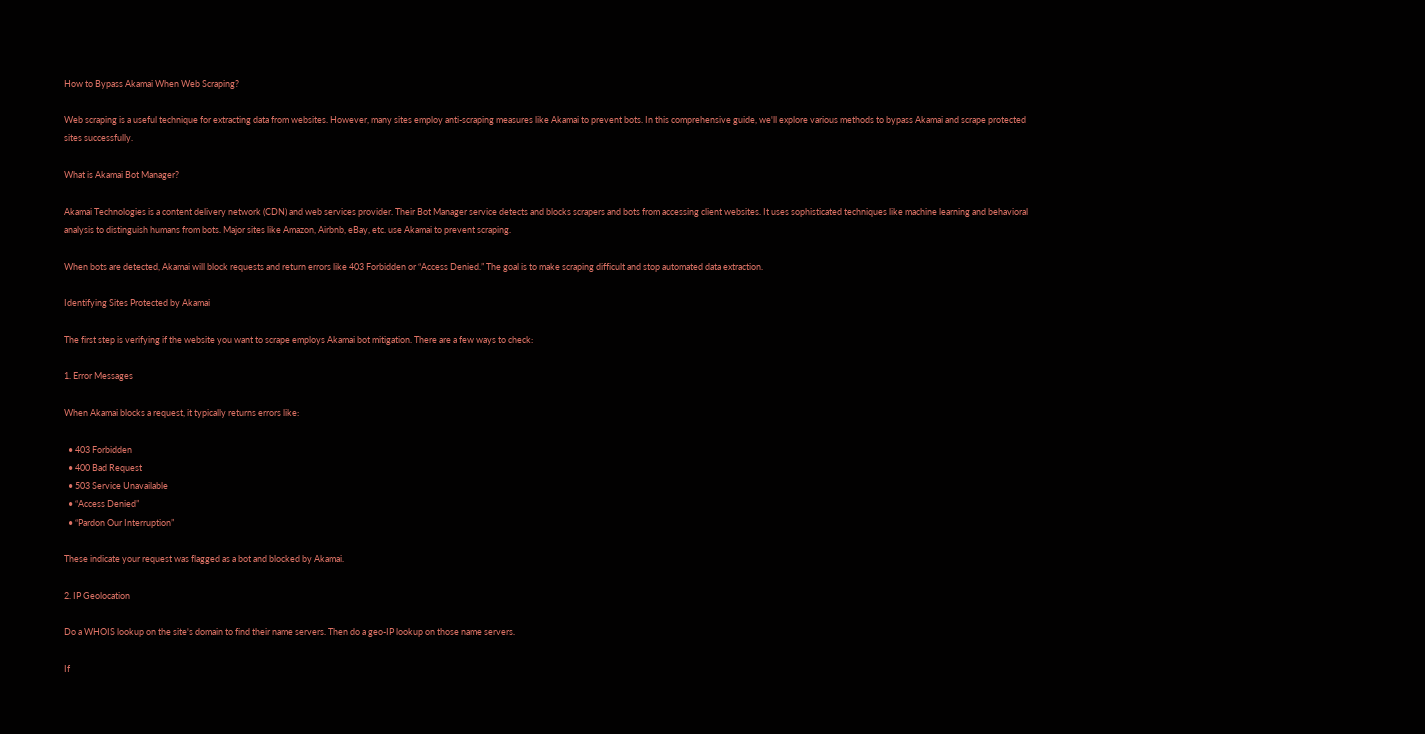How to Bypass Akamai When Web Scraping?

Web scraping is a useful technique for extracting data from websites. However, many sites employ anti-scraping measures like Akamai to prevent bots. In this comprehensive guide, we'll explore various methods to bypass Akamai and scrape protected sites successfully.

What is Akamai Bot Manager?

Akamai Technologies is a content delivery network (CDN) and web services provider. Their Bot Manager service detects and blocks scrapers and bots from accessing client websites. It uses sophisticated techniques like machine learning and behavioral analysis to distinguish humans from bots. Major sites like Amazon, Airbnb, eBay, etc. use Akamai to prevent scraping.

When bots are detected, Akamai will block requests and return errors like 403 Forbidden or “Access Denied.” The goal is to make scraping difficult and stop automated data extraction.

Identifying Sites Protected by Akamai

The first step is verifying if the website you want to scrape employs Akamai bot mitigation. There are a few ways to check:

1. Error Messages

When Akamai blocks a request, it typically returns errors like:

  • 403 Forbidden
  • 400 Bad Request
  • 503 Service Unavailable
  • “Access Denied”
  • “Pardon Our Interruption”

These indicate your request was flagged as a bot and blocked by Akamai.

2. IP Geolocation

Do a WHOIS lookup on the site's domain to find their name servers. Then do a geo-IP lookup on those name servers.

If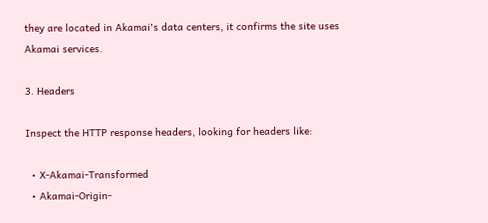they are located in Akamai's data centers, it confirms the site uses Akamai services.

3. Headers

Inspect the HTTP response headers, looking for headers like:

  • X-Akamai-Transformed
  • Akamai-Origin-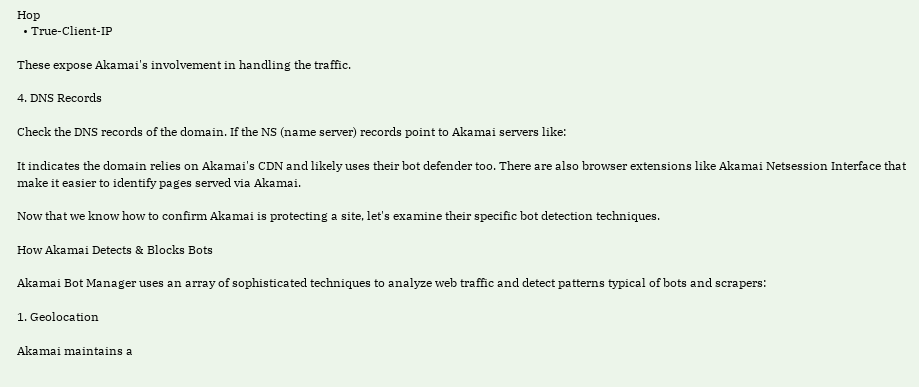Hop
  • True-Client-IP

These expose Akamai's involvement in handling the traffic.

4. DNS Records

Check the DNS records of the domain. If the NS (name server) records point to Akamai servers like:

It indicates the domain relies on Akamai's CDN and likely uses their bot defender too. There are also browser extensions like Akamai Netsession Interface that make it easier to identify pages served via Akamai.

Now that we know how to confirm Akamai is protecting a site, let's examine their specific bot detection techniques.

How Akamai Detects & Blocks Bots

Akamai Bot Manager uses an array of sophisticated techniques to analyze web traffic and detect patterns typical of bots and scrapers:

1. Geolocation

Akamai maintains a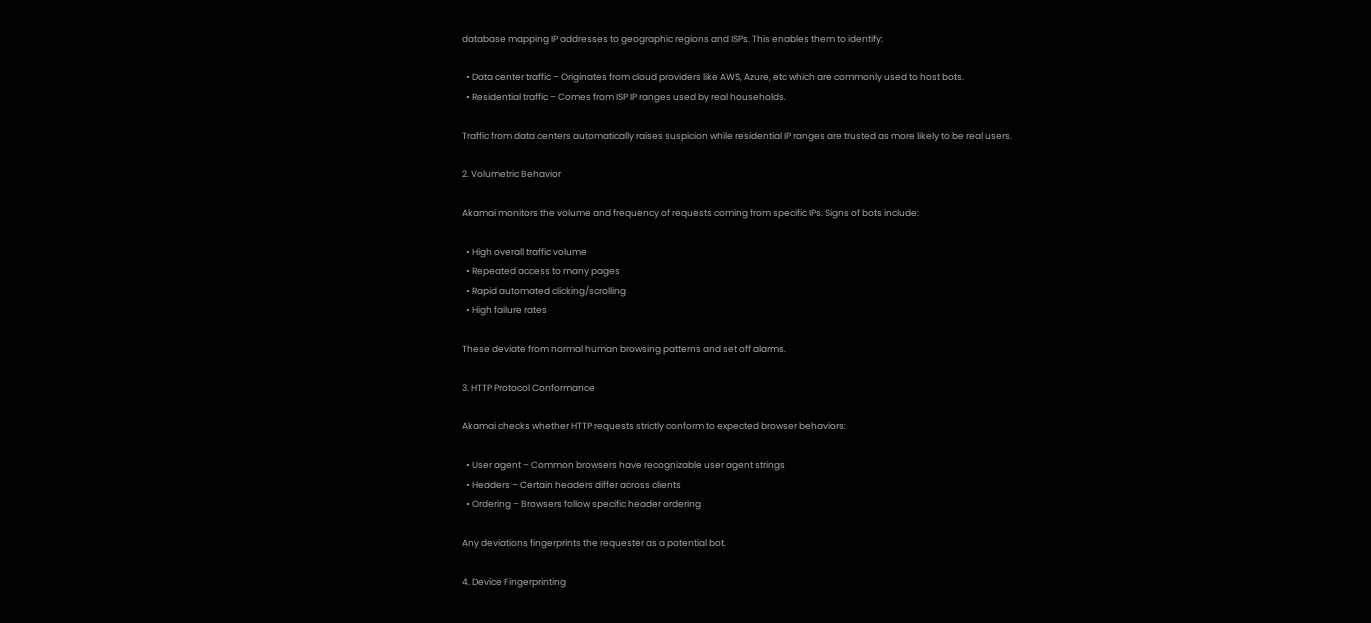database mapping IP addresses to geographic regions and ISPs. This enables them to identify:

  • Data center traffic – Originates from cloud providers like AWS, Azure, etc which are commonly used to host bots.
  • Residential traffic – Comes from ISP IP ranges used by real households.

Traffic from data centers automatically raises suspicion while residential IP ranges are trusted as more likely to be real users.

2. Volumetric Behavior

Akamai monitors the volume and frequency of requests coming from specific IPs. Signs of bots include:

  • High overall traffic volume
  • Repeated access to many pages
  • Rapid automated clicking/scrolling
  • High failure rates

These deviate from normal human browsing patterns and set off alarms.

3. HTTP Protocol Conformance

Akamai checks whether HTTP requests strictly conform to expected browser behaviors:

  • User agent – Common browsers have recognizable user agent strings
  • Headers – Certain headers differ across clients
  • Ordering – Browsers follow specific header ordering

Any deviations fingerprints the requester as a potential bot.

4. Device Fingerprinting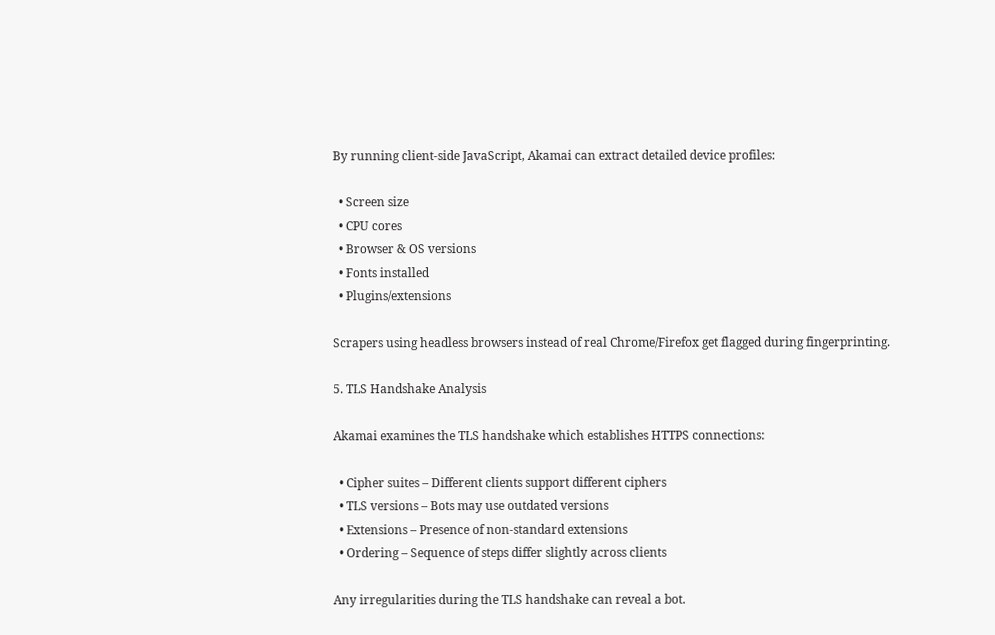By running client-side JavaScript, Akamai can extract detailed device profiles:

  • Screen size
  • CPU cores
  • Browser & OS versions
  • Fonts installed
  • Plugins/extensions

Scrapers using headless browsers instead of real Chrome/Firefox get flagged during fingerprinting.

5. TLS Handshake Analysis

Akamai examines the TLS handshake which establishes HTTPS connections:

  • Cipher suites – Different clients support different ciphers
  • TLS versions – Bots may use outdated versions
  • Extensions – Presence of non-standard extensions
  • Ordering – Sequence of steps differ slightly across clients

Any irregularities during the TLS handshake can reveal a bot.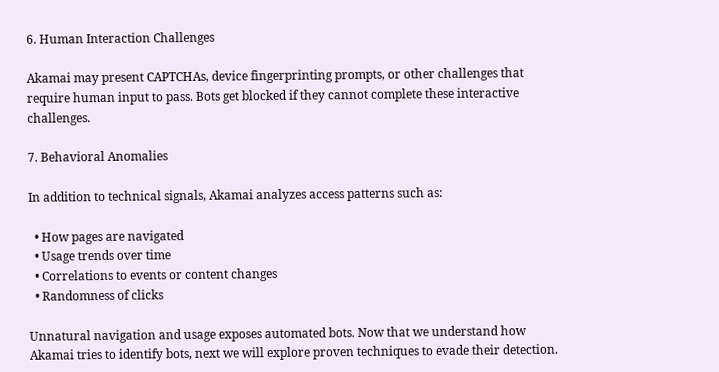6. Human Interaction Challenges

Akamai may present CAPTCHAs, device fingerprinting prompts, or other challenges that require human input to pass. Bots get blocked if they cannot complete these interactive challenges.

7. Behavioral Anomalies

In addition to technical signals, Akamai analyzes access patterns such as:

  • How pages are navigated
  • Usage trends over time
  • Correlations to events or content changes
  • Randomness of clicks

Unnatural navigation and usage exposes automated bots. Now that we understand how Akamai tries to identify bots, next we will explore proven techniques to evade their detection.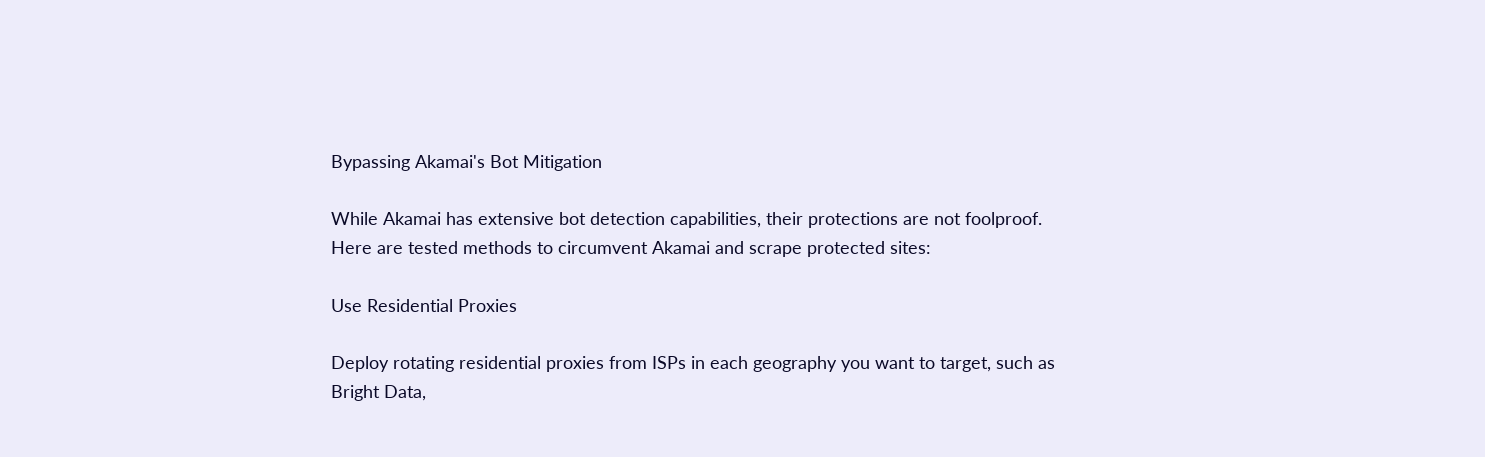Bypassing Akamai's Bot Mitigation

While Akamai has extensive bot detection capabilities, their protections are not foolproof. Here are tested methods to circumvent Akamai and scrape protected sites:

Use Residential Proxies

Deploy rotating residential proxies from ISPs in each geography you want to target, such as Bright Data,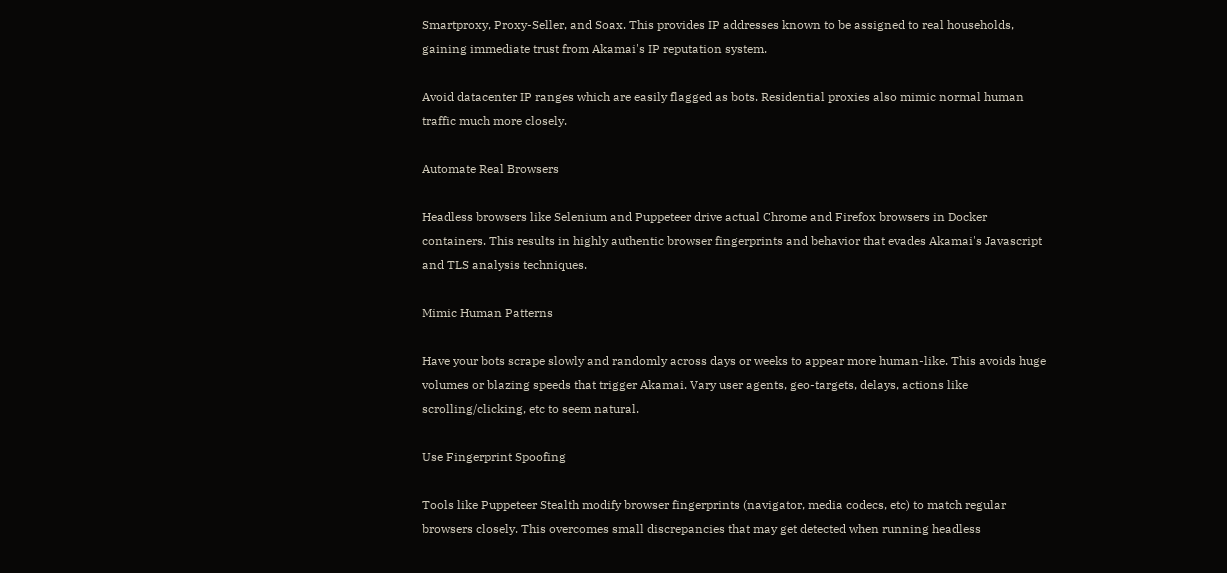Smartproxy, Proxy-Seller, and Soax. This provides IP addresses known to be assigned to real households, gaining immediate trust from Akamai's IP reputation system.

Avoid datacenter IP ranges which are easily flagged as bots. Residential proxies also mimic normal human traffic much more closely.

Automate Real Browsers

Headless browsers like Selenium and Puppeteer drive actual Chrome and Firefox browsers in Docker containers. This results in highly authentic browser fingerprints and behavior that evades Akamai's Javascript and TLS analysis techniques.

Mimic Human Patterns

Have your bots scrape slowly and randomly across days or weeks to appear more human-like. This avoids huge volumes or blazing speeds that trigger Akamai. Vary user agents, geo-targets, delays, actions like scrolling/clicking, etc to seem natural.

Use Fingerprint Spoofing

Tools like Puppeteer Stealth modify browser fingerprints (navigator, media codecs, etc) to match regular browsers closely. This overcomes small discrepancies that may get detected when running headless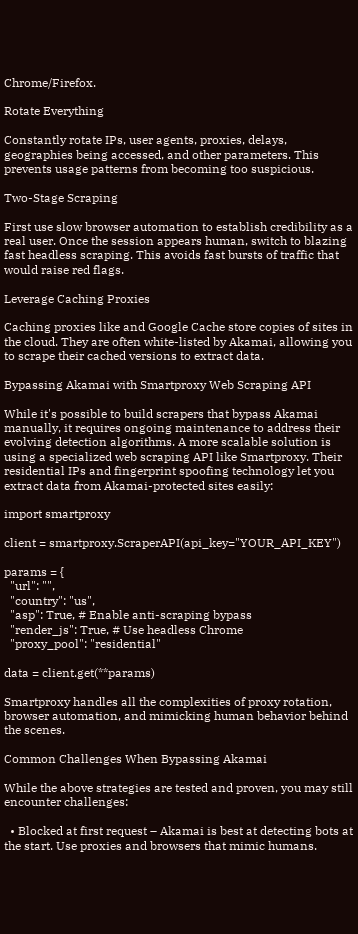Chrome/Firefox.

Rotate Everything

Constantly rotate IPs, user agents, proxies, delays, geographies being accessed, and other parameters. This prevents usage patterns from becoming too suspicious.

Two-Stage Scraping

First use slow browser automation to establish credibility as a real user. Once the session appears human, switch to blazing fast headless scraping. This avoids fast bursts of traffic that would raise red flags.

Leverage Caching Proxies

Caching proxies like and Google Cache store copies of sites in the cloud. They are often white-listed by Akamai, allowing you to scrape their cached versions to extract data.

Bypassing Akamai with Smartproxy Web Scraping API

While it's possible to build scrapers that bypass Akamai manually, it requires ongoing maintenance to address their evolving detection algorithms. A more scalable solution is using a specialized web scraping API like Smartproxy. Their residential IPs and fingerprint spoofing technology let you extract data from Akamai-protected sites easily:

import smartproxy

client = smartproxy.ScraperAPI(api_key="YOUR_API_KEY")

params = {
  "url": "",
  "country": "us",
  "asp": True, # Enable anti-scraping bypass
  "render_js": True, # Use headless Chrome
  "proxy_pool": "residential"

data = client.get(**params)

Smartproxy handles all the complexities of proxy rotation, browser automation, and mimicking human behavior behind the scenes.

Common Challenges When Bypassing Akamai

While the above strategies are tested and proven, you may still encounter challenges:

  • Blocked at first request – Akamai is best at detecting bots at the start. Use proxies and browsers that mimic humans.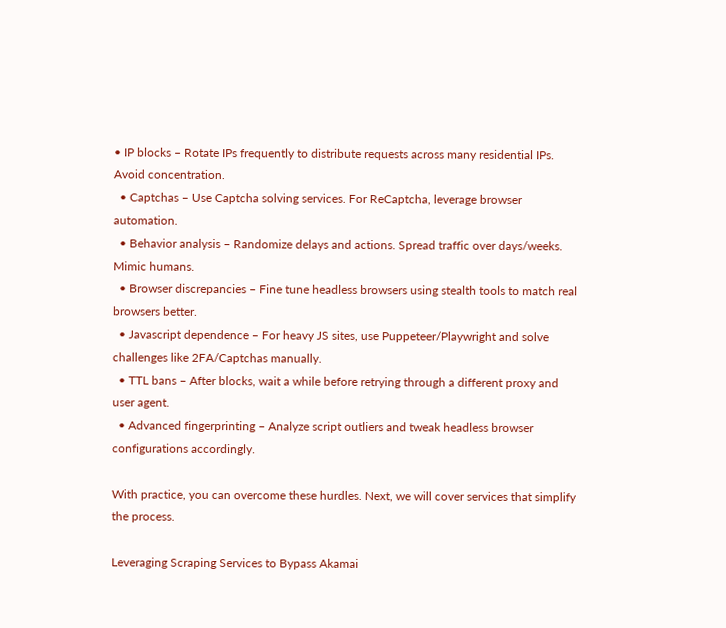• IP blocks – Rotate IPs frequently to distribute requests across many residential IPs. Avoid concentration.
  • Captchas – Use Captcha solving services. For ReCaptcha, leverage browser automation.
  • Behavior analysis – Randomize delays and actions. Spread traffic over days/weeks. Mimic humans.
  • Browser discrepancies – Fine tune headless browsers using stealth tools to match real browsers better.
  • Javascript dependence – For heavy JS sites, use Puppeteer/Playwright and solve challenges like 2FA/Captchas manually.
  • TTL bans – After blocks, wait a while before retrying through a different proxy and user agent.
  • Advanced fingerprinting – Analyze script outliers and tweak headless browser configurations accordingly.

With practice, you can overcome these hurdles. Next, we will cover services that simplify the process.

Leveraging Scraping Services to Bypass Akamai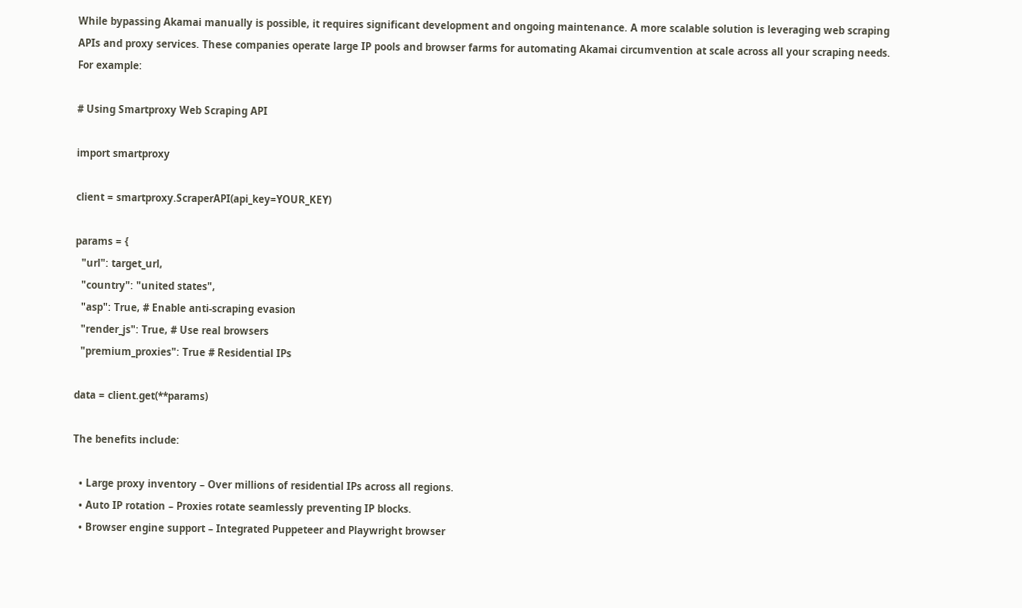While bypassing Akamai manually is possible, it requires significant development and ongoing maintenance. A more scalable solution is leveraging web scraping APIs and proxy services. These companies operate large IP pools and browser farms for automating Akamai circumvention at scale across all your scraping needs. For example:

# Using Smartproxy Web Scraping API

import smartproxy

client = smartproxy.ScraperAPI(api_key=YOUR_KEY)

params = {
  "url": target_url,
  "country": "united states",
  "asp": True, # Enable anti-scraping evasion
  "render_js": True, # Use real browsers
  "premium_proxies": True # Residential IPs

data = client.get(**params)

The benefits include:

  • Large proxy inventory – Over millions of residential IPs across all regions.
  • Auto IP rotation – Proxies rotate seamlessly preventing IP blocks.
  • Browser engine support – Integrated Puppeteer and Playwright browser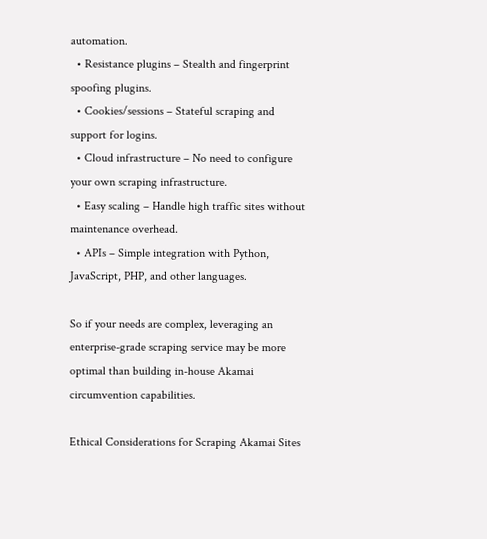automation.
  • Resistance plugins – Stealth and fingerprint spoofing plugins.
  • Cookies/sessions – Stateful scraping and support for logins.
  • Cloud infrastructure – No need to configure your own scraping infrastructure.
  • Easy scaling – Handle high traffic sites without maintenance overhead.
  • APIs – Simple integration with Python, JavaScript, PHP, and other languages.

So if your needs are complex, leveraging an enterprise-grade scraping service may be more optimal than building in-house Akamai circumvention capabilities.

Ethical Considerations for Scraping Akamai Sites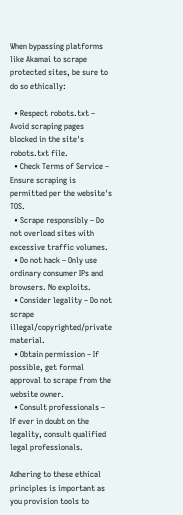When bypassing platforms like Akamai to scrape protected sites, be sure to do so ethically:

  • Respect robots.txt – Avoid scraping pages blocked in the site's robots.txt file.
  • Check Terms of Service – Ensure scraping is permitted per the website's TOS.
  • Scrape responsibly – Do not overload sites with excessive traffic volumes.
  • Do not hack – Only use ordinary consumer IPs and browsers. No exploits.
  • Consider legality – Do not scrape illegal/copyrighted/private material.
  • Obtain permission – If possible, get formal approval to scrape from the website owner.
  • Consult professionals – If ever in doubt on the legality, consult qualified legal professionals.

Adhering to these ethical principles is important as you provision tools to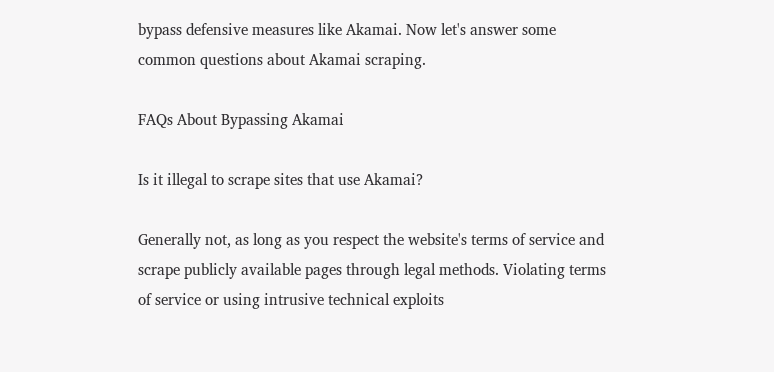bypass defensive measures like Akamai. Now let's answer some common questions about Akamai scraping.

FAQs About Bypassing Akamai

Is it illegal to scrape sites that use Akamai?

Generally not, as long as you respect the website's terms of service and scrape publicly available pages through legal methods. Violating terms of service or using intrusive technical exploits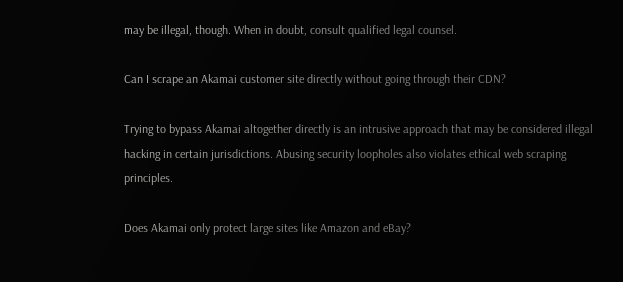may be illegal, though. When in doubt, consult qualified legal counsel.

Can I scrape an Akamai customer site directly without going through their CDN?

Trying to bypass Akamai altogether directly is an intrusive approach that may be considered illegal hacking in certain jurisdictions. Abusing security loopholes also violates ethical web scraping principles.

Does Akamai only protect large sites like Amazon and eBay?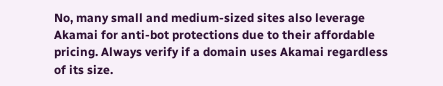No, many small and medium-sized sites also leverage Akamai for anti-bot protections due to their affordable pricing. Always verify if a domain uses Akamai regardless of its size.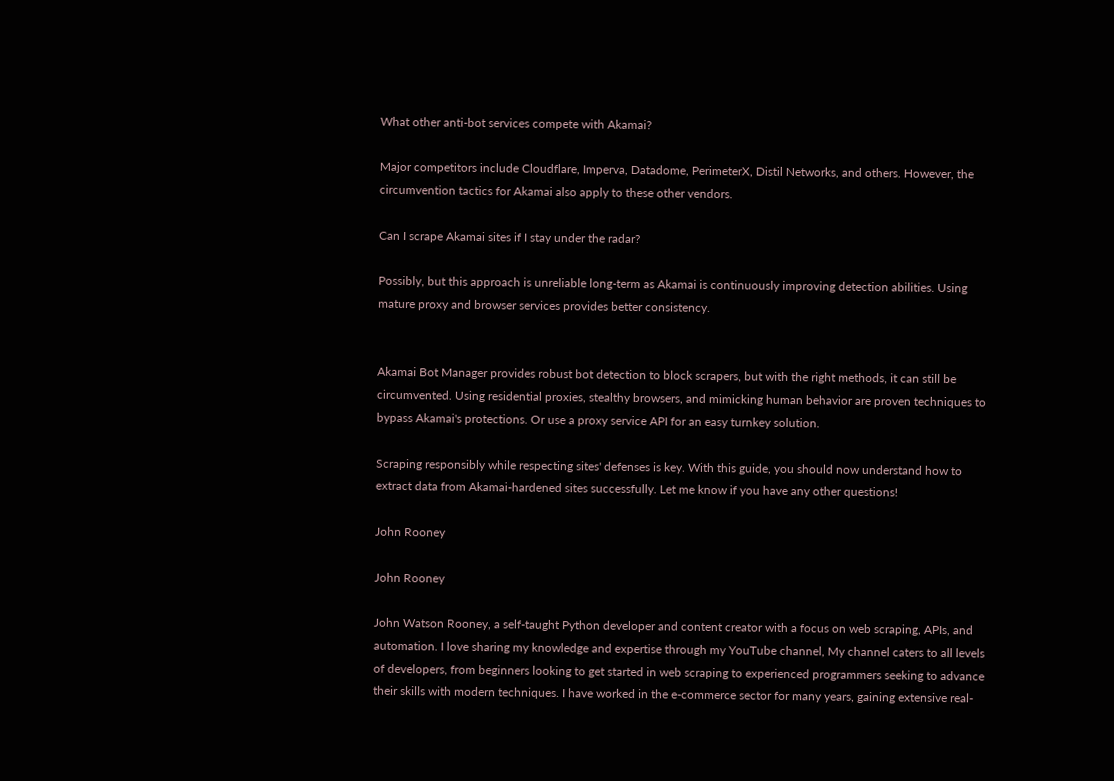What other anti-bot services compete with Akamai?

Major competitors include Cloudflare, Imperva, Datadome, PerimeterX, Distil Networks, and others. However, the circumvention tactics for Akamai also apply to these other vendors.

Can I scrape Akamai sites if I stay under the radar?

Possibly, but this approach is unreliable long-term as Akamai is continuously improving detection abilities. Using mature proxy and browser services provides better consistency.


Akamai Bot Manager provides robust bot detection to block scrapers, but with the right methods, it can still be circumvented. Using residential proxies, stealthy browsers, and mimicking human behavior are proven techniques to bypass Akamai's protections. Or use a proxy service API for an easy turnkey solution.

Scraping responsibly while respecting sites' defenses is key. With this guide, you should now understand how to extract data from Akamai-hardened sites successfully. Let me know if you have any other questions!

John Rooney

John Rooney

John Watson Rooney, a self-taught Python developer and content creator with a focus on web scraping, APIs, and automation. I love sharing my knowledge and expertise through my YouTube channel, My channel caters to all levels of developers, from beginners looking to get started in web scraping to experienced programmers seeking to advance their skills with modern techniques. I have worked in the e-commerce sector for many years, gaining extensive real-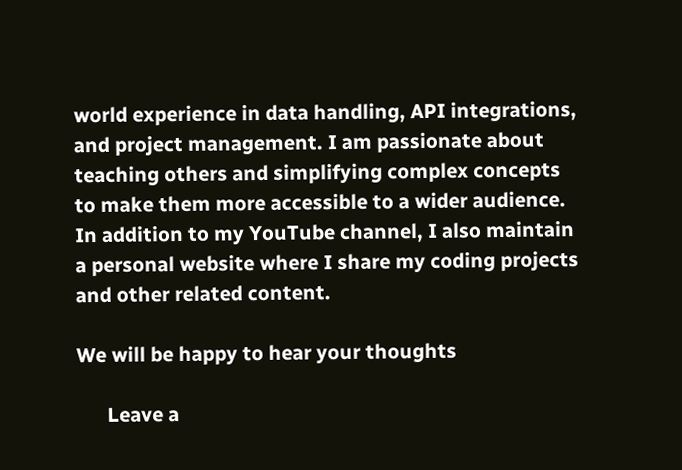world experience in data handling, API integrations, and project management. I am passionate about teaching others and simplifying complex concepts to make them more accessible to a wider audience. In addition to my YouTube channel, I also maintain a personal website where I share my coding projects and other related content.

We will be happy to hear your thoughts

      Leave a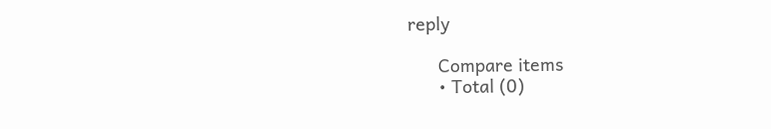reply

      Compare items
      • Total (0)